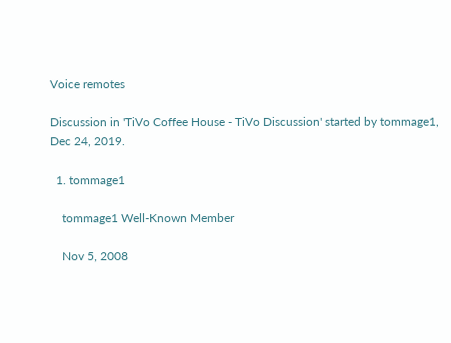Voice remotes

Discussion in 'TiVo Coffee House - TiVo Discussion' started by tommage1, Dec 24, 2019.

  1. tommage1

    tommage1 Well-Known Member

    Nov 5, 2008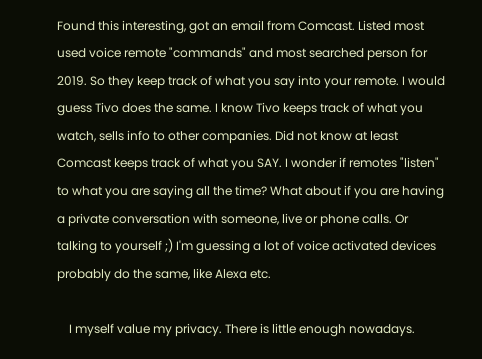Found this interesting, got an email from Comcast. Listed most used voice remote "commands" and most searched person for 2019. So they keep track of what you say into your remote. I would guess Tivo does the same. I know Tivo keeps track of what you watch, sells info to other companies. Did not know at least Comcast keeps track of what you SAY. I wonder if remotes "listen" to what you are saying all the time? What about if you are having a private conversation with someone, live or phone calls. Or talking to yourself ;) I'm guessing a lot of voice activated devices probably do the same, like Alexa etc.

    I myself value my privacy. There is little enough nowadays.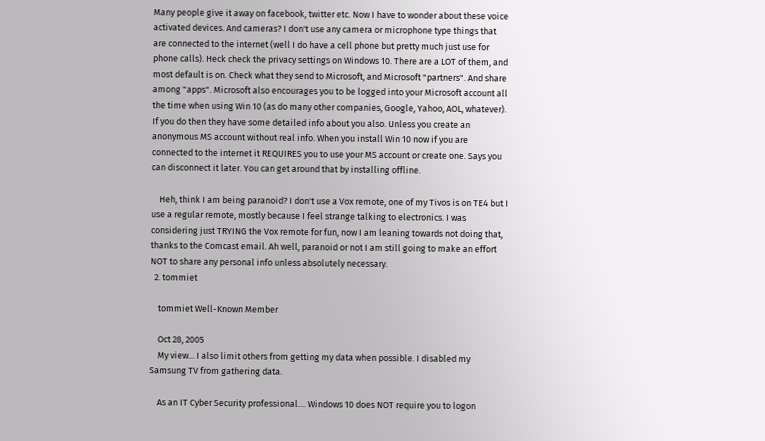Many people give it away on facebook, twitter etc. Now I have to wonder about these voice activated devices. And cameras? I don't use any camera or microphone type things that are connected to the internet (well I do have a cell phone but pretty much just use for phone calls). Heck check the privacy settings on Windows 10. There are a LOT of them, and most default is on. Check what they send to Microsoft, and Microsoft "partners". And share among "apps". Microsoft also encourages you to be logged into your Microsoft account all the time when using Win 10 (as do many other companies, Google, Yahoo, AOL, whatever). If you do then they have some detailed info about you also. Unless you create an anonymous MS account without real info. When you install Win 10 now if you are connected to the internet it REQUIRES you to use your MS account or create one. Says you can disconnect it later. You can get around that by installing offline.

    Heh, think I am being paranoid? I don't use a Vox remote, one of my Tivos is on TE4 but I use a regular remote, mostly because I feel strange talking to electronics. I was considering just TRYING the Vox remote for fun, now I am leaning towards not doing that, thanks to the Comcast email. Ah well, paranoid or not I am still going to make an effort NOT to share any personal info unless absolutely necessary.
  2. tommiet

    tommiet Well-Known Member

    Oct 28, 2005
    My view... I also limit others from getting my data when possible. I disabled my Samsung TV from gathering data.

    As an IT Cyber Security professional.... Windows 10 does NOT require you to logon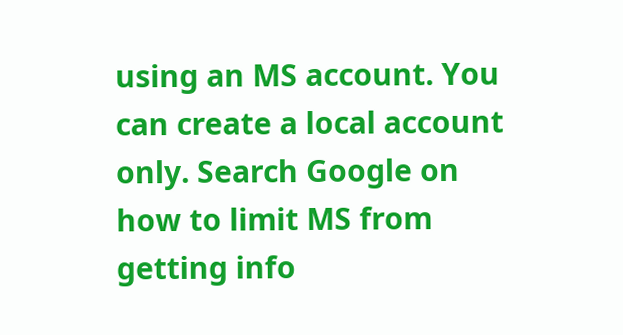using an MS account. You can create a local account only. Search Google on how to limit MS from getting info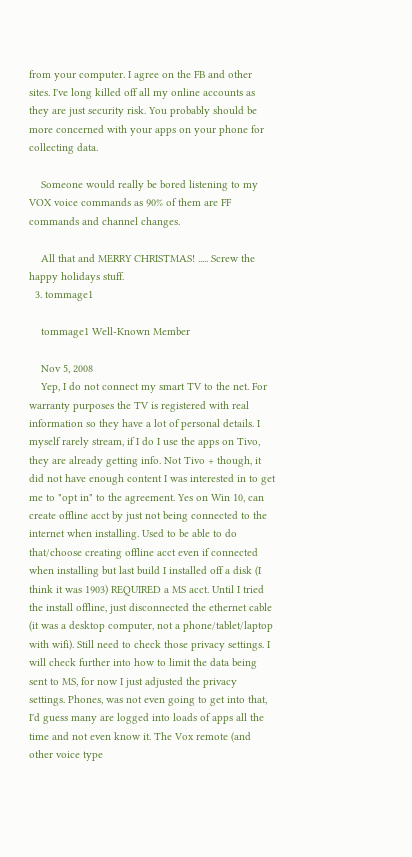from your computer. I agree on the FB and other sites. I've long killed off all my online accounts as they are just security risk. You probably should be more concerned with your apps on your phone for collecting data.

    Someone would really be bored listening to my VOX voice commands as 90% of them are FF commands and channel changes.

    All that and MERRY CHRISTMAS! ..... Screw the happy holidays stuff.
  3. tommage1

    tommage1 Well-Known Member

    Nov 5, 2008
    Yep, I do not connect my smart TV to the net. For warranty purposes the TV is registered with real information so they have a lot of personal details. I myself rarely stream, if I do I use the apps on Tivo, they are already getting info. Not Tivo + though, it did not have enough content I was interested in to get me to "opt in" to the agreement. Yes on Win 10, can create offline acct by just not being connected to the internet when installing. Used to be able to do that/choose creating offline acct even if connected when installing but last build I installed off a disk (I think it was 1903) REQUIRED a MS acct. Until I tried the install offline, just disconnected the ethernet cable (it was a desktop computer, not a phone/tablet/laptop with wifi). Still need to check those privacy settings. I will check further into how to limit the data being sent to MS, for now I just adjusted the privacy settings. Phones, was not even going to get into that, I'd guess many are logged into loads of apps all the time and not even know it. The Vox remote (and other voice type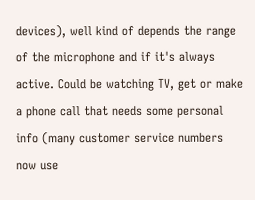devices), well kind of depends the range of the microphone and if it's always active. Could be watching TV, get or make a phone call that needs some personal info (many customer service numbers now use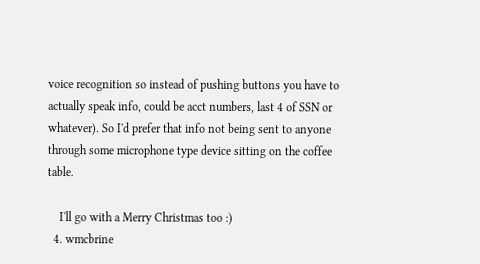voice recognition so instead of pushing buttons you have to actually speak info, could be acct numbers, last 4 of SSN or whatever). So I'd prefer that info not being sent to anyone through some microphone type device sitting on the coffee table.

    I'll go with a Merry Christmas too :)
  4. wmcbrine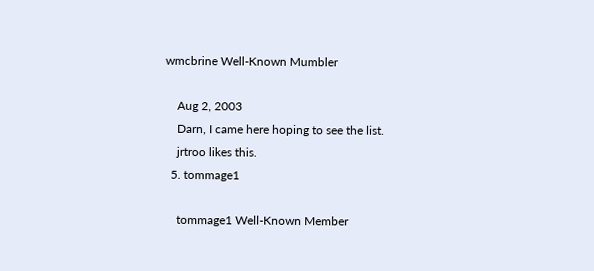wmcbrine Well-Known Mumbler

    Aug 2, 2003
    Darn, I came here hoping to see the list.
    jrtroo likes this.
  5. tommage1

    tommage1 Well-Known Member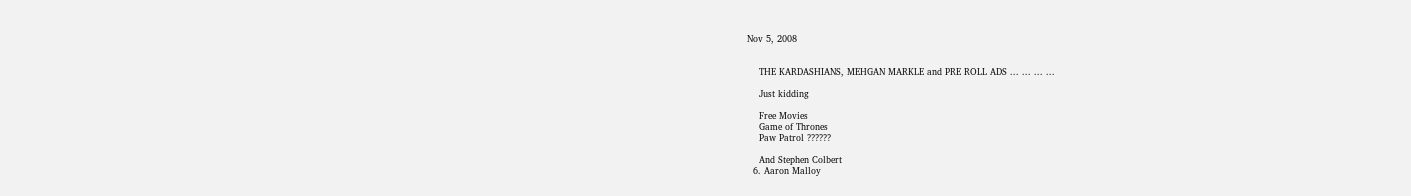Nov 5, 2008


    THE KARDASHIANS, MEHGAN MARKLE and PRE ROLL ADS ... ... ... ...

    Just kidding

    Free Movies
    Game of Thrones
    Paw Patrol ??????

    And Stephen Colbert
  6. Aaron Malloy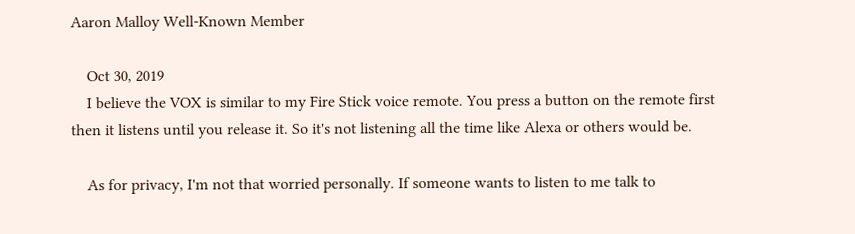Aaron Malloy Well-Known Member

    Oct 30, 2019
    I believe the VOX is similar to my Fire Stick voice remote. You press a button on the remote first then it listens until you release it. So it's not listening all the time like Alexa or others would be.

    As for privacy, I'm not that worried personally. If someone wants to listen to me talk to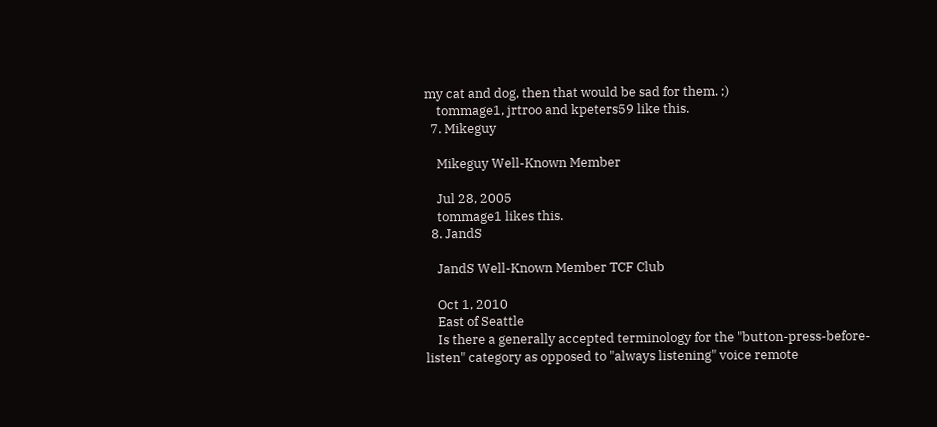my cat and dog, then that would be sad for them. ;)
    tommage1, jrtroo and kpeters59 like this.
  7. Mikeguy

    Mikeguy Well-Known Member

    Jul 28, 2005
    tommage1 likes this.
  8. JandS

    JandS Well-Known Member TCF Club

    Oct 1, 2010
    East of Seattle
    Is there a generally accepted terminology for the "button-press-before-listen" category as opposed to "always listening" voice remote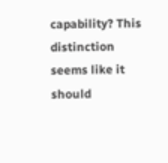capability? This distinction seems like it should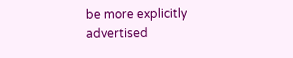be more explicitly advertised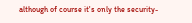although of course it's only the security-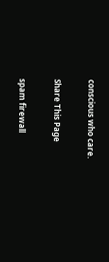conscious who care.

Share This Page

spam firewall